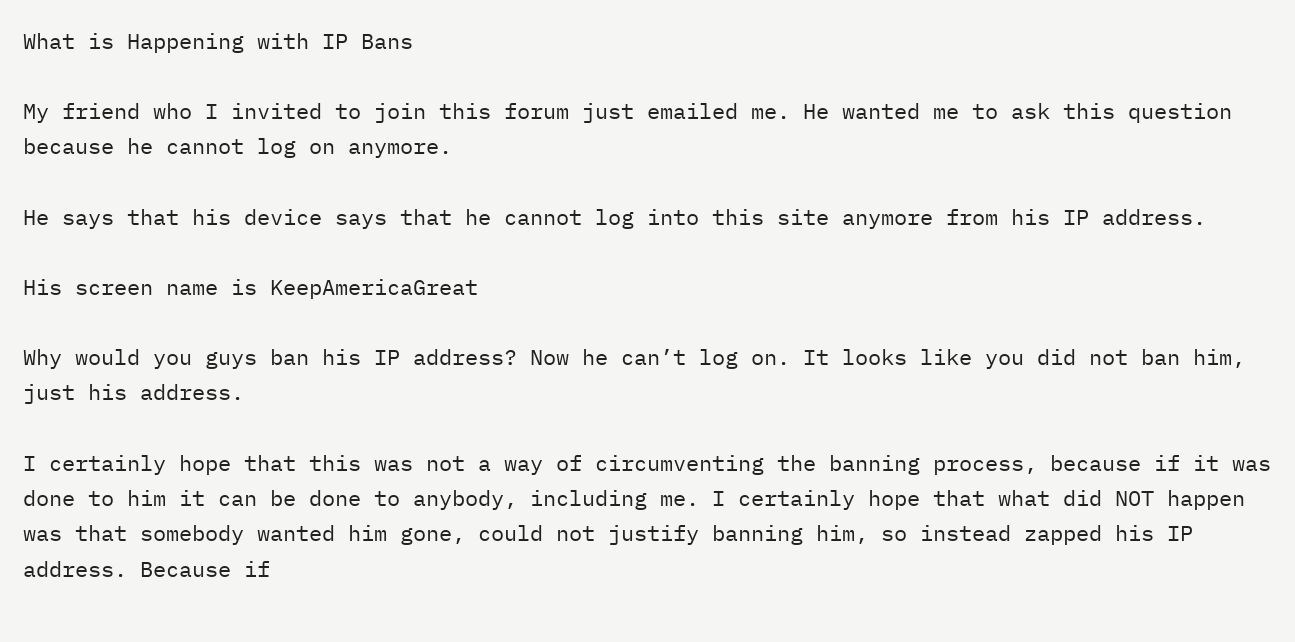What is Happening with IP Bans

My friend who I invited to join this forum just emailed me. He wanted me to ask this question because he cannot log on anymore.

He says that his device says that he cannot log into this site anymore from his IP address.

His screen name is KeepAmericaGreat

Why would you guys ban his IP address? Now he can’t log on. It looks like you did not ban him, just his address.

I certainly hope that this was not a way of circumventing the banning process, because if it was done to him it can be done to anybody, including me. I certainly hope that what did NOT happen was that somebody wanted him gone, could not justify banning him, so instead zapped his IP address. Because if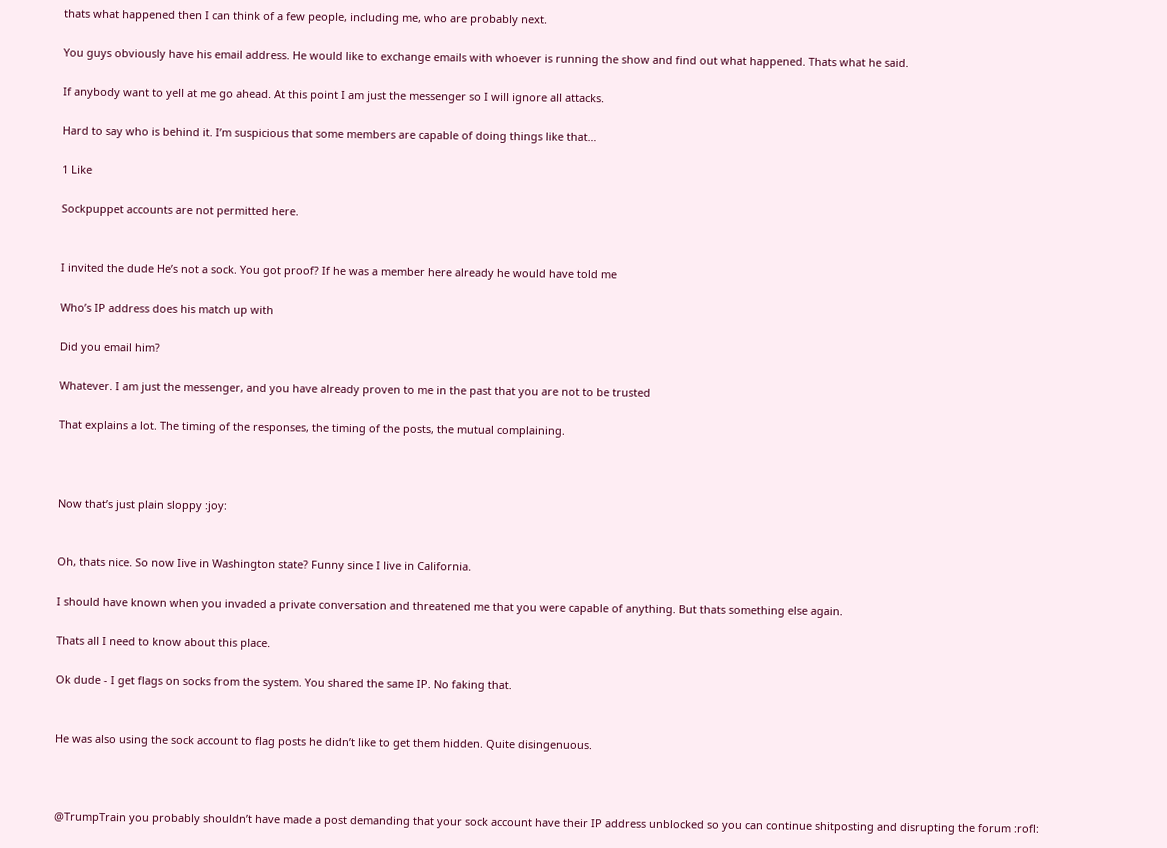thats what happened then I can think of a few people, including me, who are probably next.

You guys obviously have his email address. He would like to exchange emails with whoever is running the show and find out what happened. Thats what he said.

If anybody want to yell at me go ahead. At this point I am just the messenger so I will ignore all attacks.

Hard to say who is behind it. I’m suspicious that some members are capable of doing things like that…

1 Like

Sockpuppet accounts are not permitted here.


I invited the dude He’s not a sock. You got proof? If he was a member here already he would have told me

Who’s IP address does his match up with

Did you email him?

Whatever. I am just the messenger, and you have already proven to me in the past that you are not to be trusted

That explains a lot. The timing of the responses, the timing of the posts, the mutual complaining.



Now that’s just plain sloppy :joy:


Oh, thats nice. So now Iive in Washington state? Funny since I live in California.

I should have known when you invaded a private conversation and threatened me that you were capable of anything. But thats something else again.

Thats all I need to know about this place.

Ok dude - I get flags on socks from the system. You shared the same IP. No faking that.


He was also using the sock account to flag posts he didn’t like to get them hidden. Quite disingenuous.



@TrumpTrain you probably shouldn’t have made a post demanding that your sock account have their IP address unblocked so you can continue shitposting and disrupting the forum :rofl: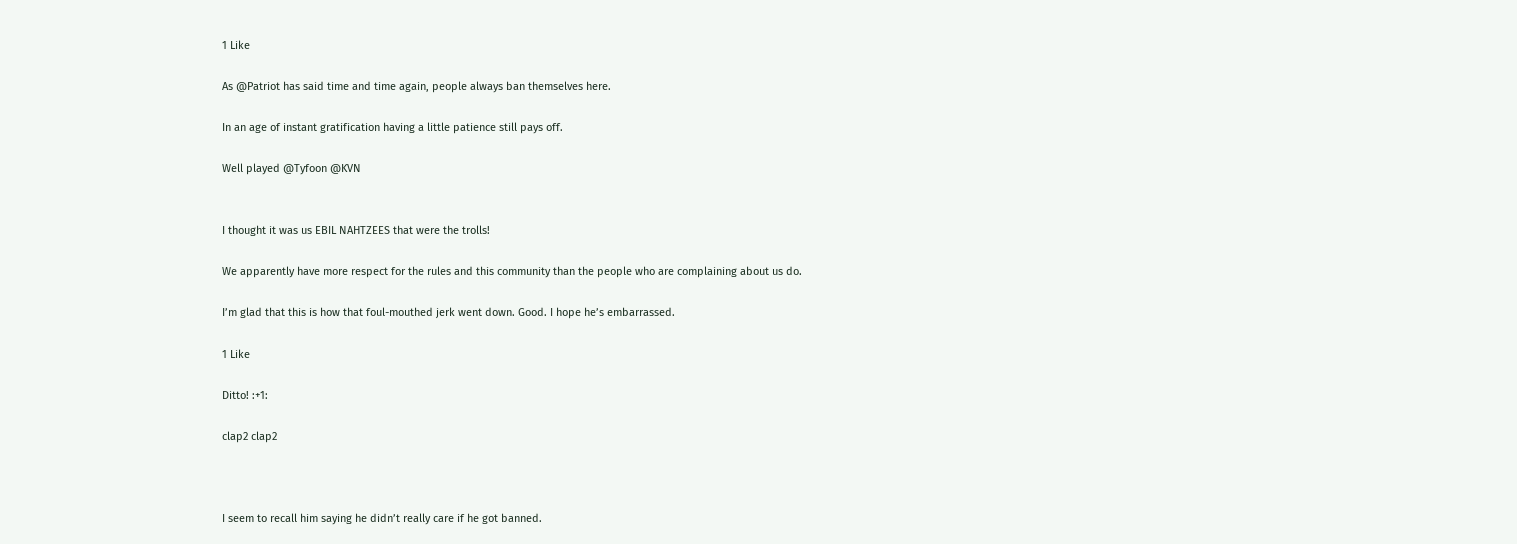1 Like

As @Patriot has said time and time again, people always ban themselves here.

In an age of instant gratification having a little patience still pays off.

Well played @Tyfoon @KVN


I thought it was us EBIL NAHTZEES that were the trolls!

We apparently have more respect for the rules and this community than the people who are complaining about us do.

I’m glad that this is how that foul-mouthed jerk went down. Good. I hope he’s embarrassed.

1 Like

Ditto! :+1:

clap2 clap2



I seem to recall him saying he didn’t really care if he got banned.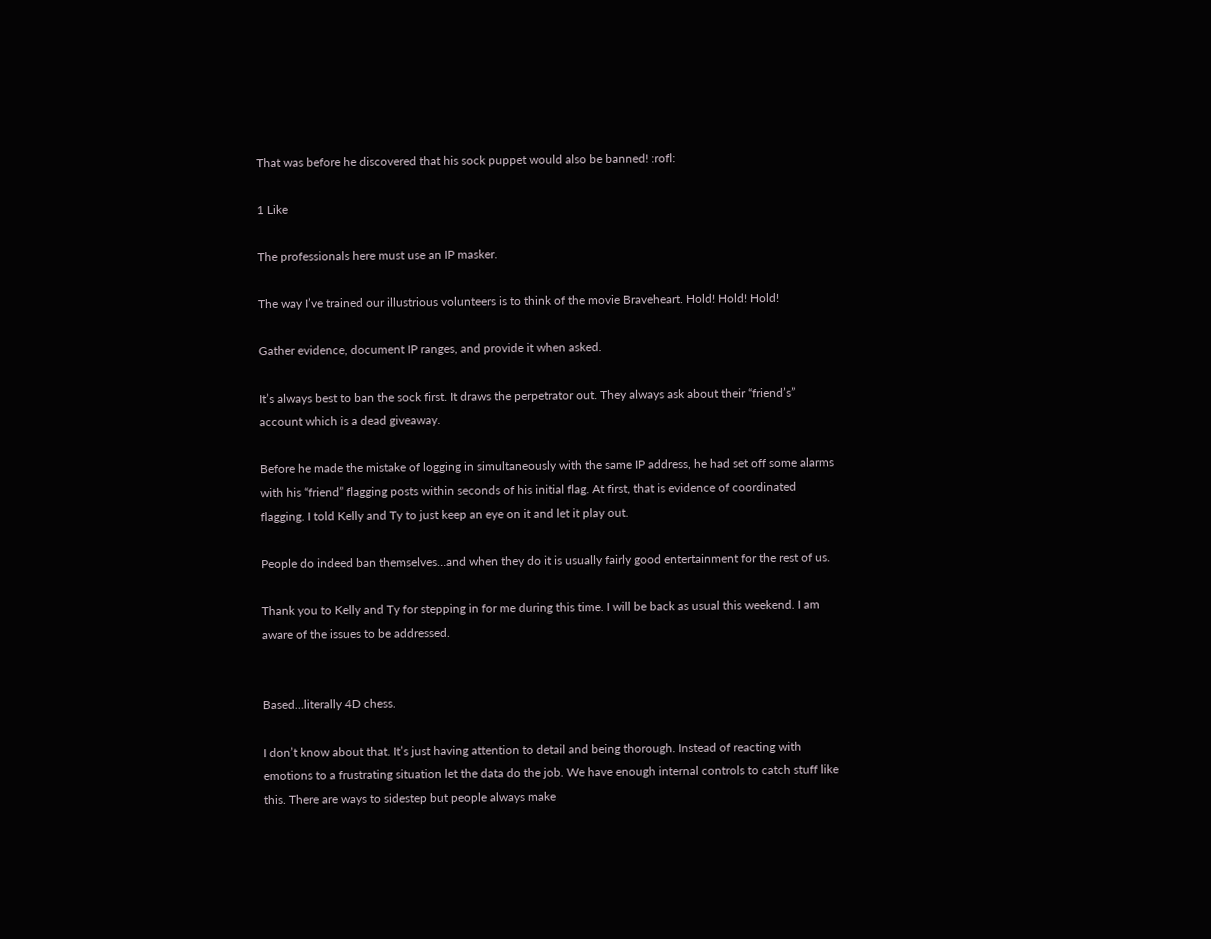That was before he discovered that his sock puppet would also be banned! :rofl:

1 Like

The professionals here must use an IP masker.

The way I’ve trained our illustrious volunteers is to think of the movie Braveheart. Hold! Hold! Hold!

Gather evidence, document IP ranges, and provide it when asked.

It’s always best to ban the sock first. It draws the perpetrator out. They always ask about their “friend’s” account which is a dead giveaway.

Before he made the mistake of logging in simultaneously with the same IP address, he had set off some alarms with his “friend” flagging posts within seconds of his initial flag. At first, that is evidence of coordinated flagging. I told Kelly and Ty to just keep an eye on it and let it play out.

People do indeed ban themselves…and when they do it is usually fairly good entertainment for the rest of us.

Thank you to Kelly and Ty for stepping in for me during this time. I will be back as usual this weekend. I am aware of the issues to be addressed.


Based…literally 4D chess.

I don’t know about that. It’s just having attention to detail and being thorough. Instead of reacting with emotions to a frustrating situation let the data do the job. We have enough internal controls to catch stuff like this. There are ways to sidestep but people always make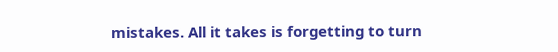mistakes. All it takes is forgetting to turn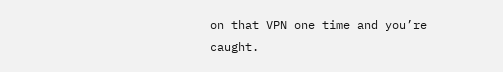on that VPN one time and you’re caught.